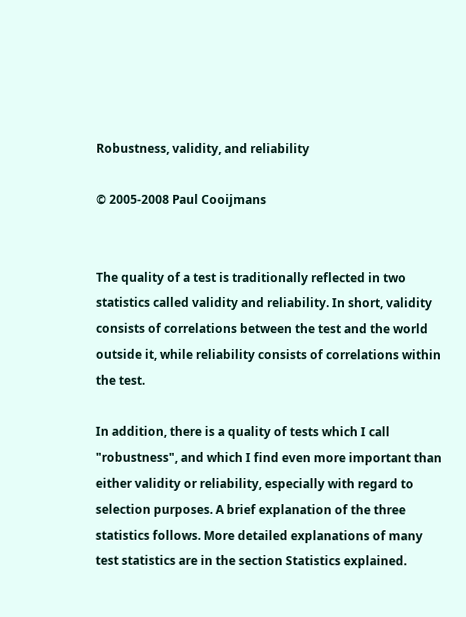Robustness, validity, and reliability

© 2005-2008 Paul Cooijmans


The quality of a test is traditionally reflected in two statistics called validity and reliability. In short, validity consists of correlations between the test and the world outside it, while reliability consists of correlations within the test.

In addition, there is a quality of tests which I call "robustness", and which I find even more important than either validity or reliability, especially with regard to selection purposes. A brief explanation of the three statistics follows. More detailed explanations of many test statistics are in the section Statistics explained.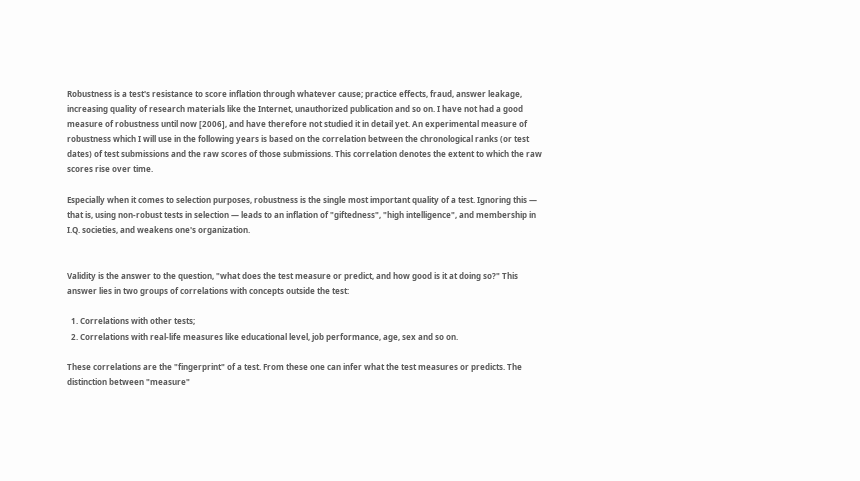Robustness is a test's resistance to score inflation through whatever cause; practice effects, fraud, answer leakage, increasing quality of research materials like the Internet, unauthorized publication and so on. I have not had a good measure of robustness until now [2006], and have therefore not studied it in detail yet. An experimental measure of robustness which I will use in the following years is based on the correlation between the chronological ranks (or test dates) of test submissions and the raw scores of those submissions. This correlation denotes the extent to which the raw scores rise over time.

Especially when it comes to selection purposes, robustness is the single most important quality of a test. Ignoring this — that is, using non-robust tests in selection — leads to an inflation of "giftedness", "high intelligence", and membership in I.Q. societies, and weakens one's organization.


Validity is the answer to the question, "what does the test measure or predict, and how good is it at doing so?" This answer lies in two groups of correlations with concepts outside the test:

  1. Correlations with other tests;
  2. Correlations with real-life measures like educational level, job performance, age, sex and so on.

These correlations are the "fingerprint" of a test. From these one can infer what the test measures or predicts. The distinction between "measure"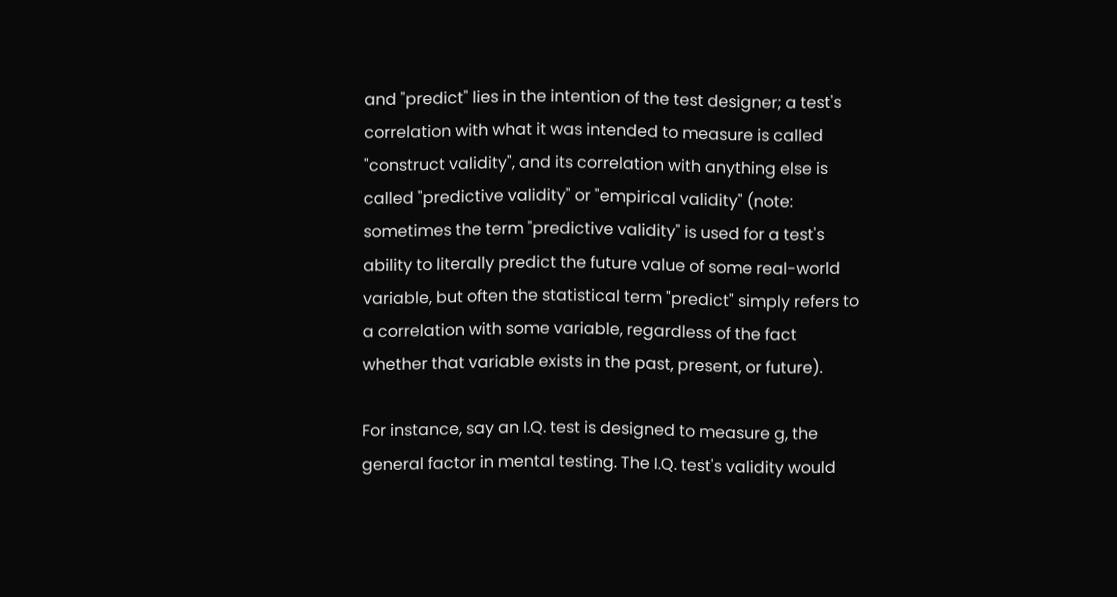and "predict" lies in the intention of the test designer; a test's correlation with what it was intended to measure is called "construct validity", and its correlation with anything else is called "predictive validity" or "empirical validity" (note: sometimes the term "predictive validity" is used for a test's ability to literally predict the future value of some real-world variable, but often the statistical term "predict" simply refers to a correlation with some variable, regardless of the fact whether that variable exists in the past, present, or future).

For instance, say an I.Q. test is designed to measure g, the general factor in mental testing. The I.Q. test's validity would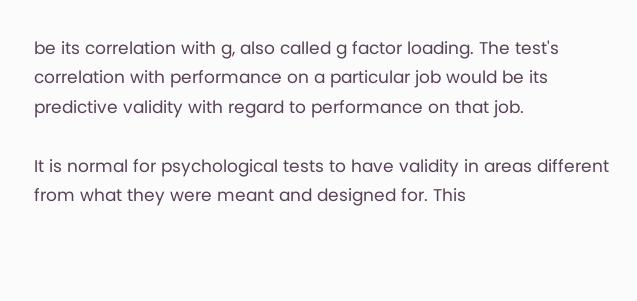be its correlation with g, also called g factor loading. The test's correlation with performance on a particular job would be its predictive validity with regard to performance on that job.

It is normal for psychological tests to have validity in areas different from what they were meant and designed for. This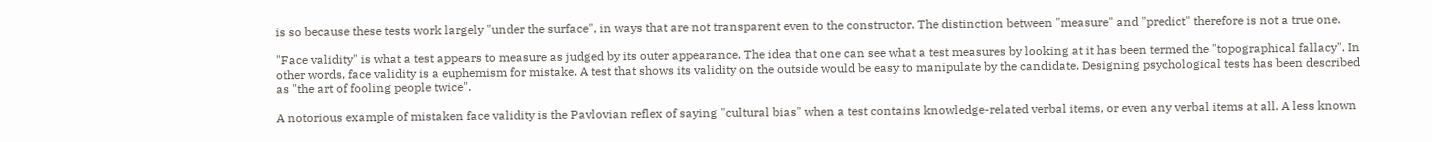is so because these tests work largely "under the surface", in ways that are not transparent even to the constructor. The distinction between "measure" and "predict" therefore is not a true one.

"Face validity" is what a test appears to measure as judged by its outer appearance. The idea that one can see what a test measures by looking at it has been termed the "topographical fallacy". In other words, face validity is a euphemism for mistake. A test that shows its validity on the outside would be easy to manipulate by the candidate. Designing psychological tests has been described as "the art of fooling people twice".

A notorious example of mistaken face validity is the Pavlovian reflex of saying "cultural bias" when a test contains knowledge-related verbal items, or even any verbal items at all. A less known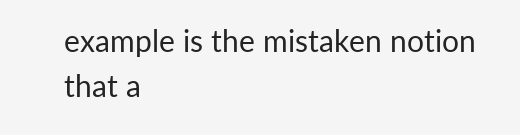example is the mistaken notion that a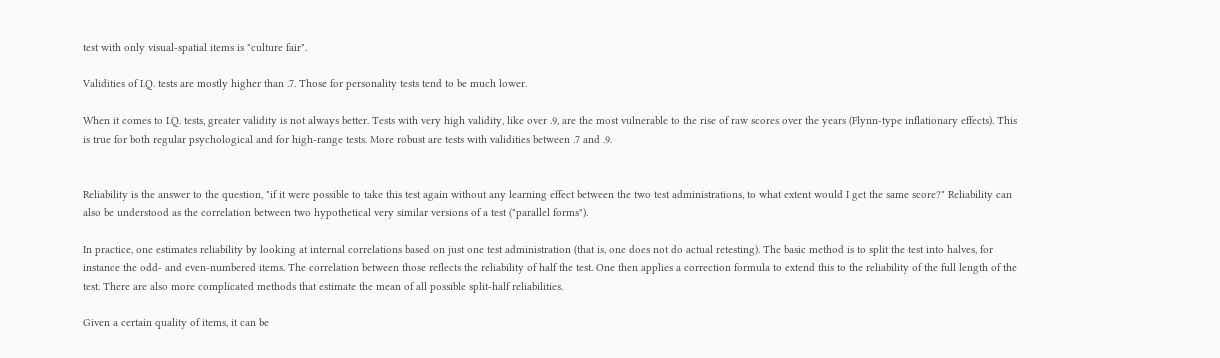test with only visual-spatial items is "culture fair".

Validities of I.Q. tests are mostly higher than .7. Those for personality tests tend to be much lower.

When it comes to I.Q. tests, greater validity is not always better. Tests with very high validity, like over .9, are the most vulnerable to the rise of raw scores over the years (Flynn-type inflationary effects). This is true for both regular psychological and for high-range tests. More robust are tests with validities between .7 and .9.


Reliability is the answer to the question, "if it were possible to take this test again without any learning effect between the two test administrations, to what extent would I get the same score?" Reliability can also be understood as the correlation between two hypothetical very similar versions of a test ("parallel forms").

In practice, one estimates reliability by looking at internal correlations based on just one test administration (that is, one does not do actual retesting). The basic method is to split the test into halves, for instance the odd- and even-numbered items. The correlation between those reflects the reliability of half the test. One then applies a correction formula to extend this to the reliability of the full length of the test. There are also more complicated methods that estimate the mean of all possible split-half reliabilities.

Given a certain quality of items, it can be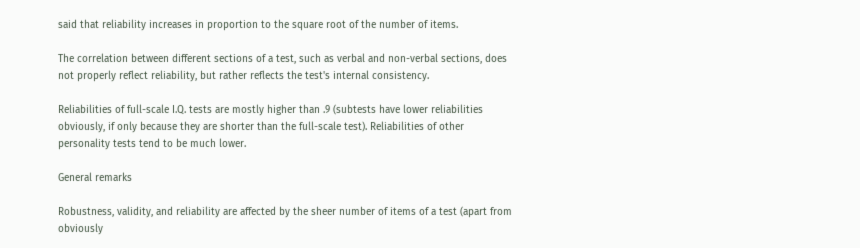said that reliability increases in proportion to the square root of the number of items.

The correlation between different sections of a test, such as verbal and non-verbal sections, does not properly reflect reliability, but rather reflects the test's internal consistency.

Reliabilities of full-scale I.Q. tests are mostly higher than .9 (subtests have lower reliabilities obviously, if only because they are shorter than the full-scale test). Reliabilities of other personality tests tend to be much lower.

General remarks

Robustness, validity, and reliability are affected by the sheer number of items of a test (apart from obviously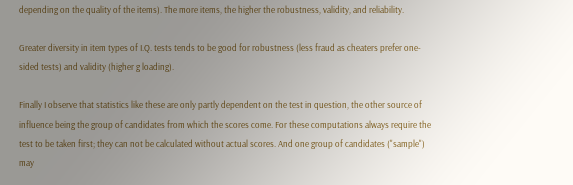depending on the quality of the items). The more items, the higher the robustness, validity, and reliability.

Greater diversity in item types of I.Q. tests tends to be good for robustness (less fraud as cheaters prefer one-sided tests) and validity (higher g loading).

Finally I observe that statistics like these are only partly dependent on the test in question, the other source of influence being the group of candidates from which the scores come. For these computations always require the test to be taken first; they can not be calculated without actual scores. And one group of candidates ("sample") may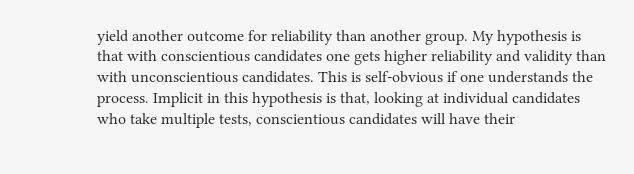yield another outcome for reliability than another group. My hypothesis is that with conscientious candidates one gets higher reliability and validity than with unconscientious candidates. This is self-obvious if one understands the process. Implicit in this hypothesis is that, looking at individual candidates who take multiple tests, conscientious candidates will have their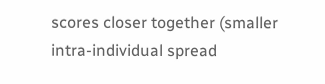scores closer together (smaller intra-individual spread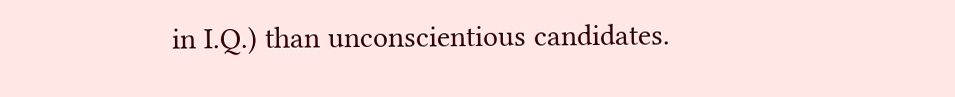in I.Q.) than unconscientious candidates.